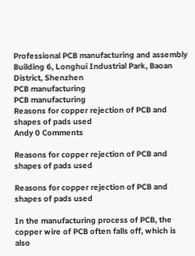Professional PCB manufacturing and assembly
Building 6, Longhui Industrial Park, Baoan District, Shenzhen
PCB manufacturing
PCB manufacturing
Reasons for copper rejection of PCB and shapes of pads used
Andy 0 Comments

Reasons for copper rejection of PCB and shapes of pads used

Reasons for copper rejection of PCB and shapes of pads used

In the manufacturing process of PCB, the copper wire of PCB often falls off, which is also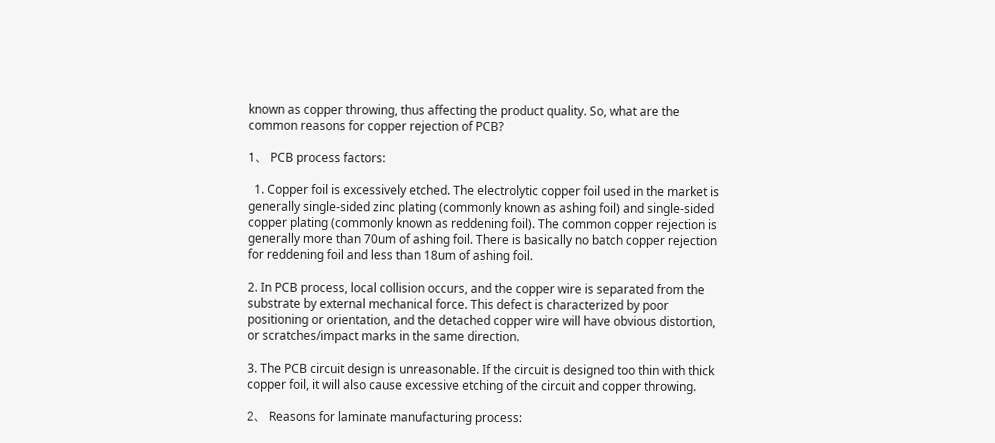known as copper throwing, thus affecting the product quality. So, what are the common reasons for copper rejection of PCB?

1、 PCB process factors:

  1. Copper foil is excessively etched. The electrolytic copper foil used in the market is generally single-sided zinc plating (commonly known as ashing foil) and single-sided copper plating (commonly known as reddening foil). The common copper rejection is generally more than 70um of ashing foil. There is basically no batch copper rejection for reddening foil and less than 18um of ashing foil.

2. In PCB process, local collision occurs, and the copper wire is separated from the substrate by external mechanical force. This defect is characterized by poor positioning or orientation, and the detached copper wire will have obvious distortion, or scratches/impact marks in the same direction.

3. The PCB circuit design is unreasonable. If the circuit is designed too thin with thick copper foil, it will also cause excessive etching of the circuit and copper throwing.

2、 Reasons for laminate manufacturing process: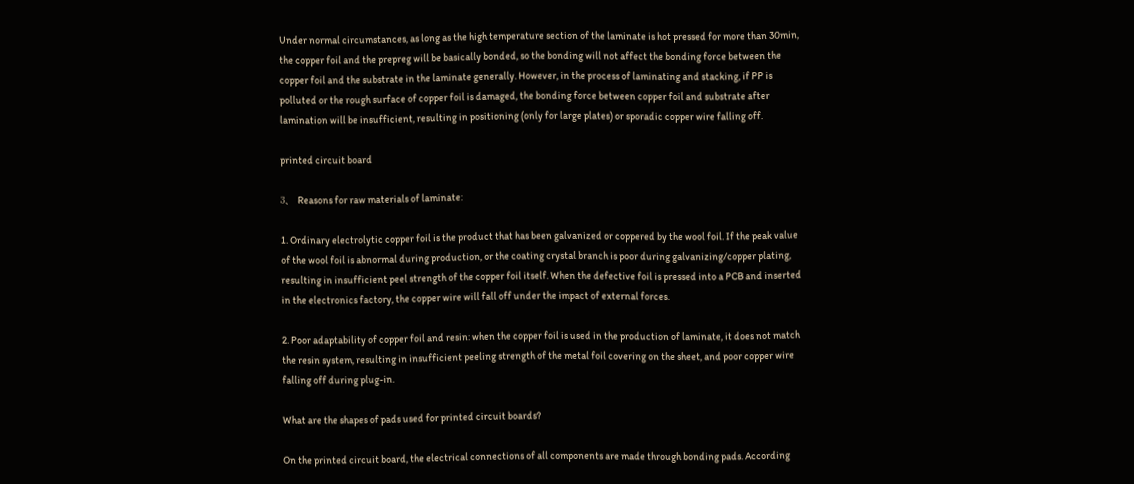Under normal circumstances, as long as the high temperature section of the laminate is hot pressed for more than 30min, the copper foil and the prepreg will be basically bonded, so the bonding will not affect the bonding force between the copper foil and the substrate in the laminate generally. However, in the process of laminating and stacking, if PP is polluted or the rough surface of copper foil is damaged, the bonding force between copper foil and substrate after lamination will be insufficient, resulting in positioning (only for large plates) or sporadic copper wire falling off.

printed circuit board

3、 Reasons for raw materials of laminate:

1. Ordinary electrolytic copper foil is the product that has been galvanized or coppered by the wool foil. If the peak value of the wool foil is abnormal during production, or the coating crystal branch is poor during galvanizing/copper plating, resulting in insufficient peel strength of the copper foil itself. When the defective foil is pressed into a PCB and inserted in the electronics factory, the copper wire will fall off under the impact of external forces.

2. Poor adaptability of copper foil and resin: when the copper foil is used in the production of laminate, it does not match the resin system, resulting in insufficient peeling strength of the metal foil covering on the sheet, and poor copper wire falling off during plug-in.

What are the shapes of pads used for printed circuit boards?

On the printed circuit board, the electrical connections of all components are made through bonding pads. According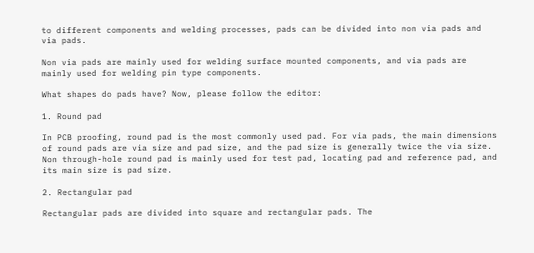to different components and welding processes, pads can be divided into non via pads and via pads.

Non via pads are mainly used for welding surface mounted components, and via pads are mainly used for welding pin type components.

What shapes do pads have? Now, please follow the editor:

1. Round pad

In PCB proofing, round pad is the most commonly used pad. For via pads, the main dimensions of round pads are via size and pad size, and the pad size is generally twice the via size. Non through-hole round pad is mainly used for test pad, locating pad and reference pad, and its main size is pad size.

2. Rectangular pad

Rectangular pads are divided into square and rectangular pads. The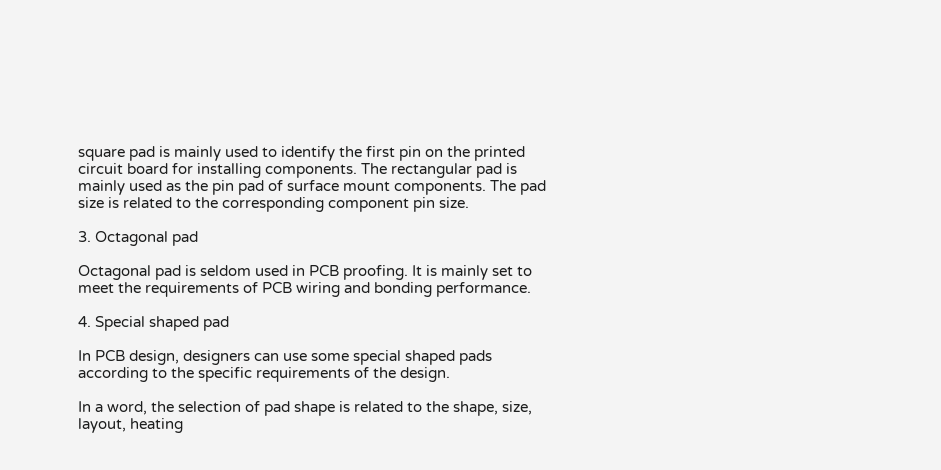square pad is mainly used to identify the first pin on the printed circuit board for installing components. The rectangular pad is mainly used as the pin pad of surface mount components. The pad size is related to the corresponding component pin size.

3. Octagonal pad

Octagonal pad is seldom used in PCB proofing. It is mainly set to meet the requirements of PCB wiring and bonding performance.

4. Special shaped pad

In PCB design, designers can use some special shaped pads according to the specific requirements of the design.

In a word, the selection of pad shape is related to the shape, size, layout, heating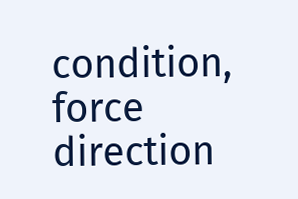condition, force direction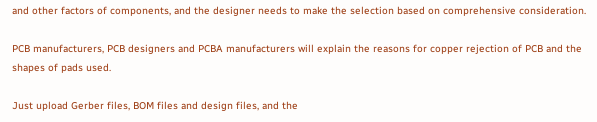and other factors of components, and the designer needs to make the selection based on comprehensive consideration.

PCB manufacturers, PCB designers and PCBA manufacturers will explain the reasons for copper rejection of PCB and the shapes of pads used.

Just upload Gerber files, BOM files and design files, and the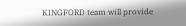KINGFORD team will provide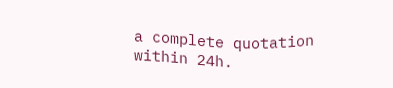a complete quotation within 24h.